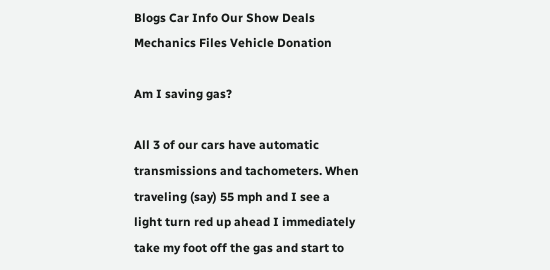Blogs Car Info Our Show Deals Mechanics Files Vehicle Donation

Am I saving gas?

All 3 of our cars have automatic transmissions and tachometers. When traveling (say) 55 mph and I see a light turn red up ahead I immediately take my foot off the gas and start to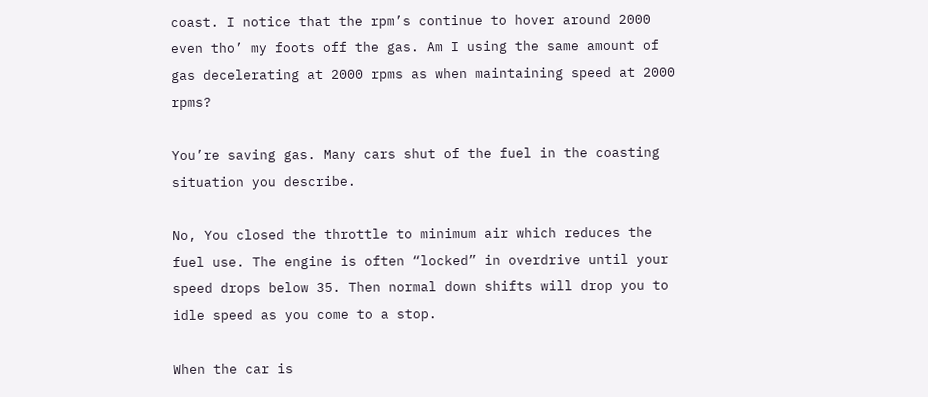coast. I notice that the rpm’s continue to hover around 2000 even tho’ my foots off the gas. Am I using the same amount of gas decelerating at 2000 rpms as when maintaining speed at 2000 rpms?

You’re saving gas. Many cars shut of the fuel in the coasting situation you describe.

No, You closed the throttle to minimum air which reduces the fuel use. The engine is often “locked” in overdrive until your speed drops below 35. Then normal down shifts will drop you to idle speed as you come to a stop.

When the car is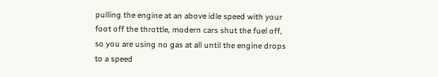pulling the engine at an above idle speed with your foot off the throttle, modern cars shut the fuel off, so you are using no gas at all until the engine drops to a speed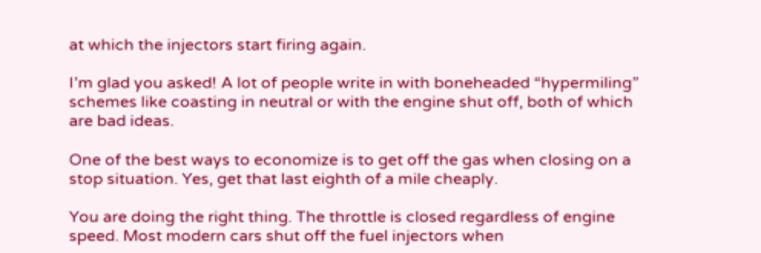at which the injectors start firing again.

I’m glad you asked! A lot of people write in with boneheaded “hypermiling” schemes like coasting in neutral or with the engine shut off, both of which are bad ideas.

One of the best ways to economize is to get off the gas when closing on a stop situation. Yes, get that last eighth of a mile cheaply.

You are doing the right thing. The throttle is closed regardless of engine speed. Most modern cars shut off the fuel injectors when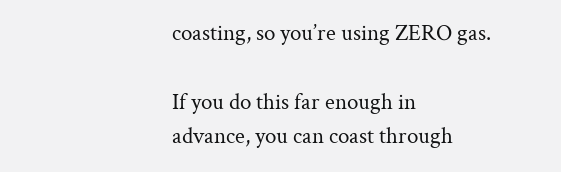coasting, so you’re using ZERO gas.

If you do this far enough in advance, you can coast through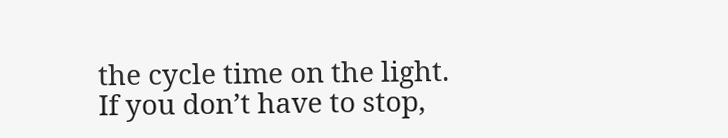the cycle time on the light. If you don’t have to stop,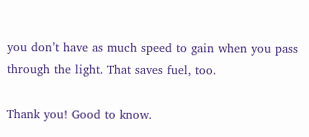you don’t have as much speed to gain when you pass through the light. That saves fuel, too.

Thank you! Good to know.